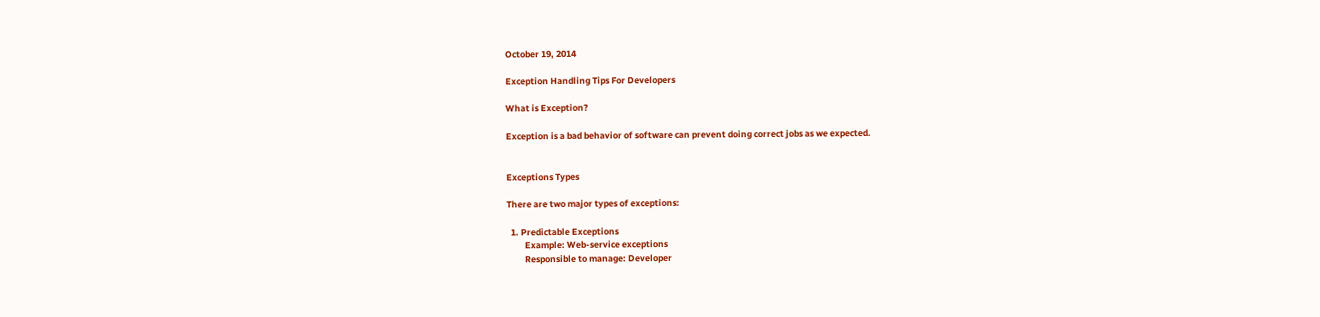October 19, 2014

Exception Handling Tips For Developers

What is Exception?

Exception is a bad behavior of software can prevent doing correct jobs as we expected.


Exceptions Types

There are two major types of exceptions:

  1. Predictable Exceptions
         Example: Web-service exceptions
         Responsible to manage: Developer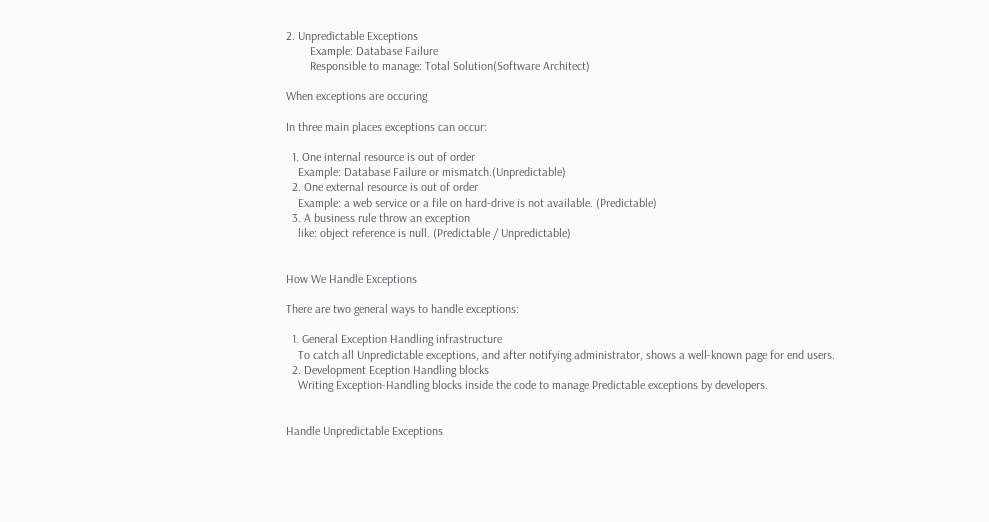2. Unpredictable Exceptions
        Example: Database Failure
        Responsible to manage: Total Solution(Software Architect)

When exceptions are occuring

In three main places exceptions can occur:

  1. One internal resource is out of order
    Example: Database Failure or mismatch.(Unpredictable)
  2. One external resource is out of order
    Example: a web service or a file on hard-drive is not available. (Predictable)
  3. A business rule throw an exception
    like: object reference is null. (Predictable / Unpredictable)


How We Handle Exceptions

There are two general ways to handle exceptions:

  1. General Exception Handling infrastructure
    To catch all Unpredictable exceptions, and after notifying administrator, shows a well-known page for end users.
  2. Development Eception Handling blocks
    Writing Exception-Handling blocks inside the code to manage Predictable exceptions by developers.


Handle Unpredictable Exceptions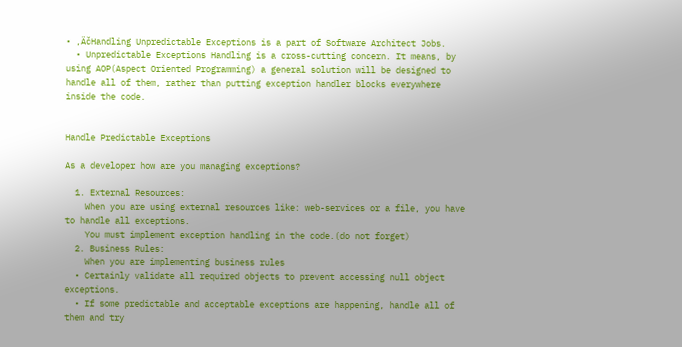• ‚ÄčHandling Unpredictable Exceptions is a part of Software Architect Jobs.
  • Unpredictable Exceptions Handling is a cross-cutting concern. It means, by using AOP(Aspect Oriented Programming) a general solution will be designed to handle all of them, rather than putting exception handler blocks everywhere inside the code.


Handle Predictable Exceptions

As a developer how are you managing exceptions?

  1. External Resources:
    When you are using external resources like: web-services or a file, you have to handle all exceptions.
    You must implement exception handling in the code.(do not forget)
  2. Business Rules:
    When you are implementing business rules
  • Certainly validate all required objects to prevent accessing null object exceptions.
  • If some predictable and acceptable exceptions are happening, handle all of them and try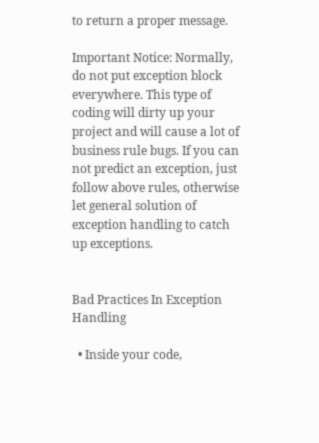to return a proper message.

Important Notice: Normally, do not put exception block everywhere. This type of coding will dirty up your project and will cause a lot of business rule bugs. If you can not predict an exception, just follow above rules, otherwise let general solution of exception handling to catch up exceptions.


Bad Practices In Exception Handling

  • Inside your code,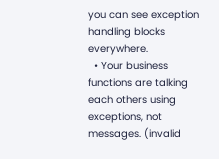you can see exception handling blocks everywhere.
  • Your business functions are talking each others using exceptions, not messages. (invalid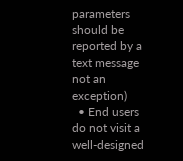parameters should be reported by a text message not an exception)
  • End users do not visit a well-designed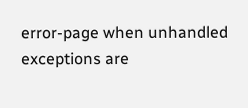error-page when unhandled exceptions are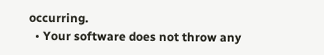occurring.
  • Your software does not throw any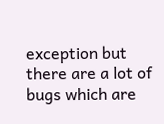exception but there are a lot of bugs which are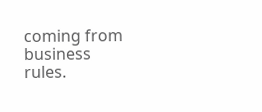coming from business rules.